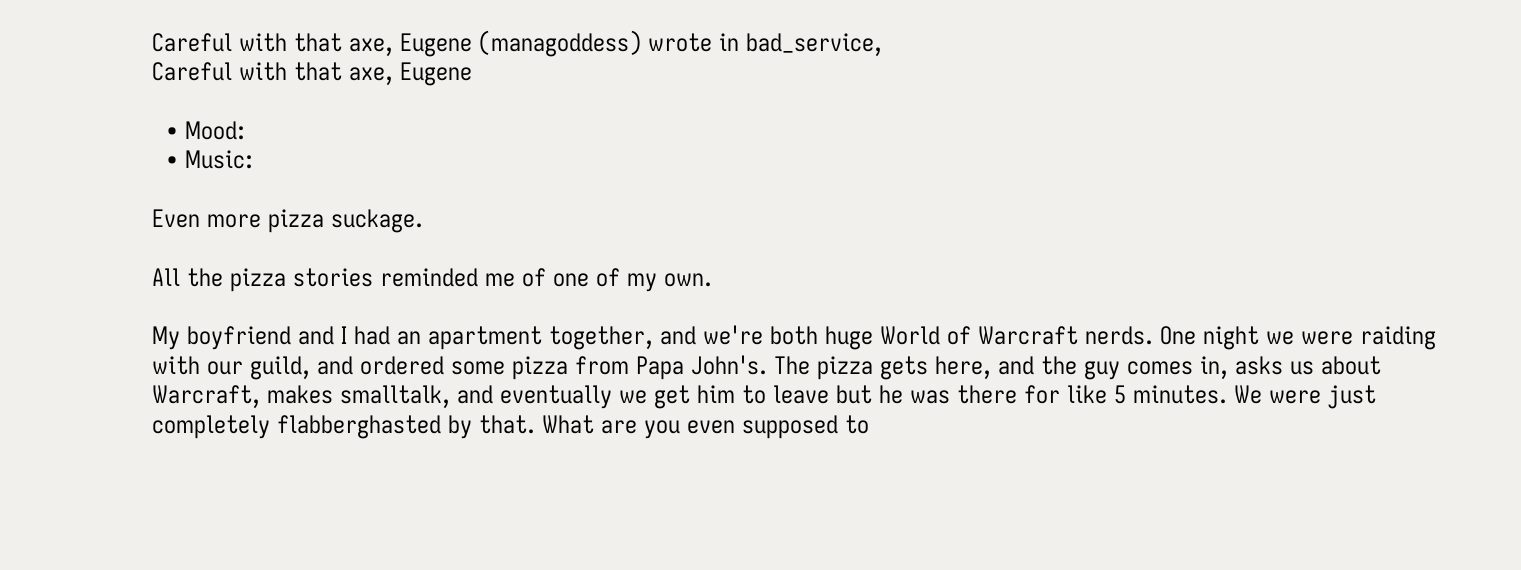Careful with that axe, Eugene (managoddess) wrote in bad_service,
Careful with that axe, Eugene

  • Mood:
  • Music:

Even more pizza suckage.

All the pizza stories reminded me of one of my own.

My boyfriend and I had an apartment together, and we're both huge World of Warcraft nerds. One night we were raiding with our guild, and ordered some pizza from Papa John's. The pizza gets here, and the guy comes in, asks us about Warcraft, makes smalltalk, and eventually we get him to leave but he was there for like 5 minutes. We were just completely flabberghasted by that. What are you even supposed to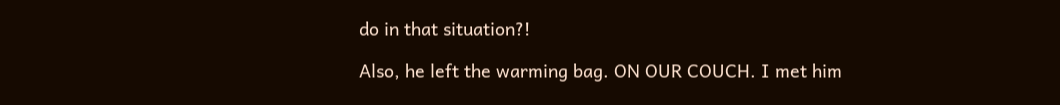do in that situation?!

Also, he left the warming bag. ON OUR COUCH. I met him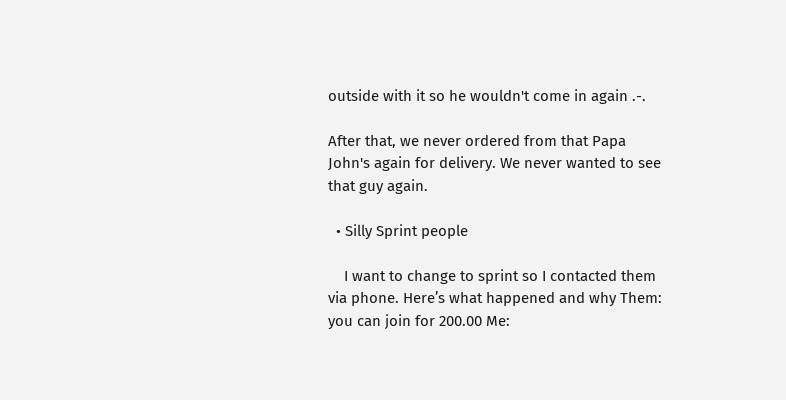outside with it so he wouldn't come in again .-.

After that, we never ordered from that Papa John's again for delivery. We never wanted to see that guy again.

  • Silly Sprint people

    I want to change to sprint so I contacted them via phone. Here’s what happened and why Them: you can join for 200.00 Me: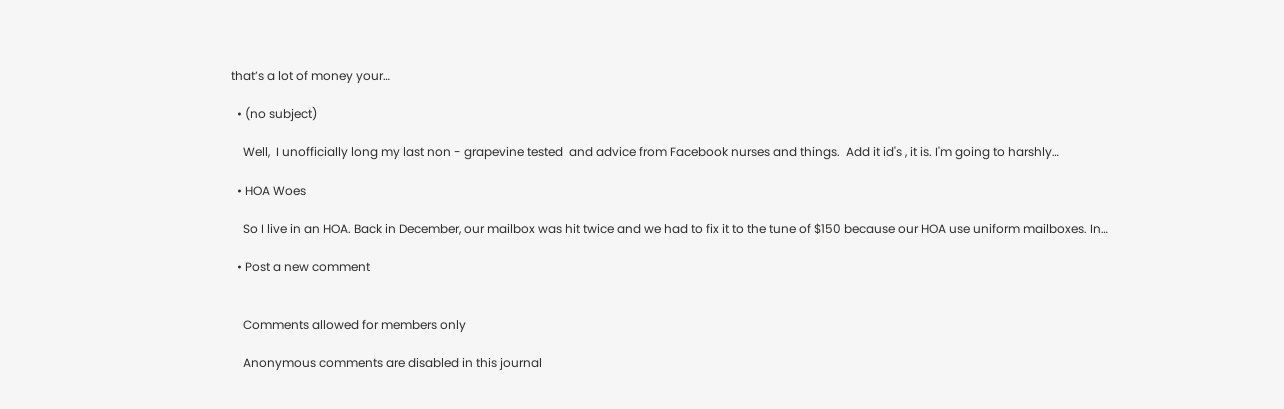that’s a lot of money your…

  • (no subject)

    Well,  I unofficially long my last non - grapevine tested  and advice from Facebook nurses and things.  Add it id's , it is. I'm going to harshly…

  • HOA Woes

    So I live in an HOA. Back in December, our mailbox was hit twice and we had to fix it to the tune of $150 because our HOA use uniform mailboxes. In…

  • Post a new comment


    Comments allowed for members only

    Anonymous comments are disabled in this journal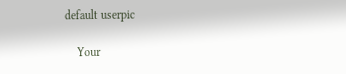default userpic

    Your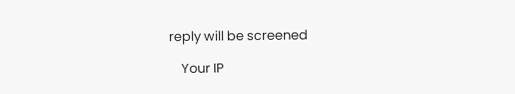reply will be screened

    Your IP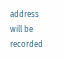address will be recorded